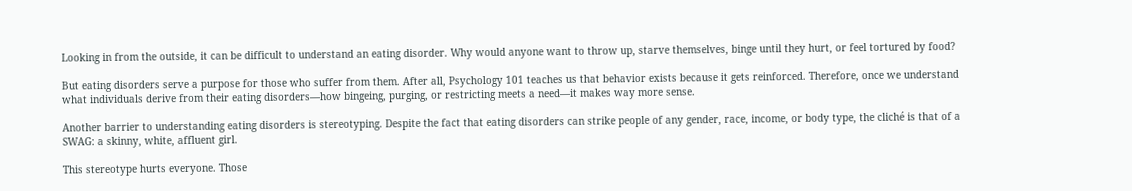Looking in from the outside, it can be difficult to understand an eating disorder. Why would anyone want to throw up, starve themselves, binge until they hurt, or feel tortured by food?

But eating disorders serve a purpose for those who suffer from them. After all, Psychology 101 teaches us that behavior exists because it gets reinforced. Therefore, once we understand what individuals derive from their eating disorders—how bingeing, purging, or restricting meets a need—it makes way more sense.

Another barrier to understanding eating disorders is stereotyping. Despite the fact that eating disorders can strike people of any gender, race, income, or body type, the cliché is that of a SWAG: a skinny, white, affluent girl.

This stereotype hurts everyone. Those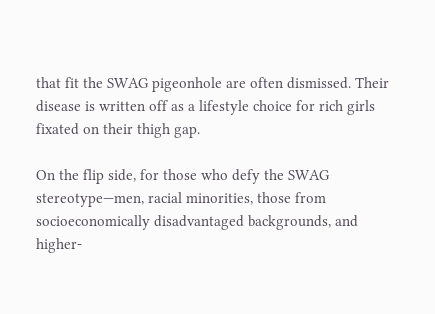that fit the SWAG pigeonhole are often dismissed. Their disease is written off as a lifestyle choice for rich girls fixated on their thigh gap.

On the flip side, for those who defy the SWAG stereotype—men, racial minorities, those from socioeconomically disadvantaged backgrounds, and higher-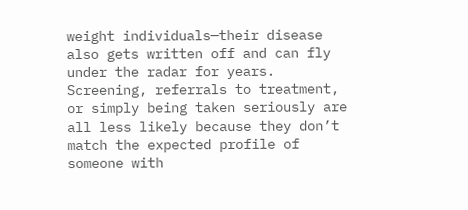weight individuals—their disease also gets written off and can fly under the radar for years. Screening, referrals to treatment, or simply being taken seriously are all less likely because they don’t match the expected profile of someone with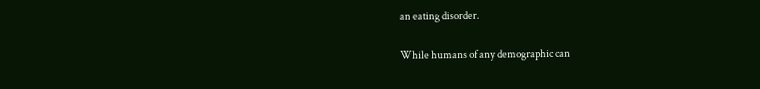an eating disorder.

While humans of any demographic can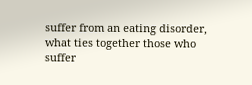suffer from an eating disorder, what ties together those who suffer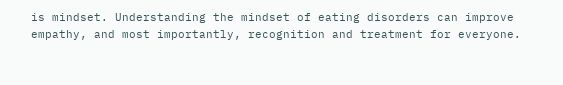is mindset. Understanding the mindset of eating disorders can improve empathy, and most importantly, recognition and treatment for everyone.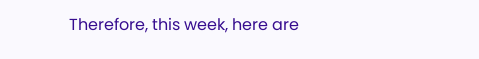Therefore, this week, here are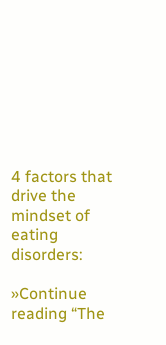4 factors that drive the mindset of eating disorders:

»Continue reading “The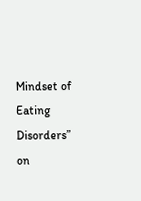Mindset of Eating Disorders” on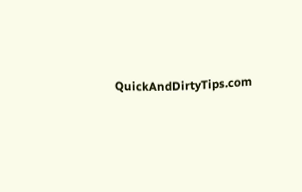QuickAndDirtyTips.com